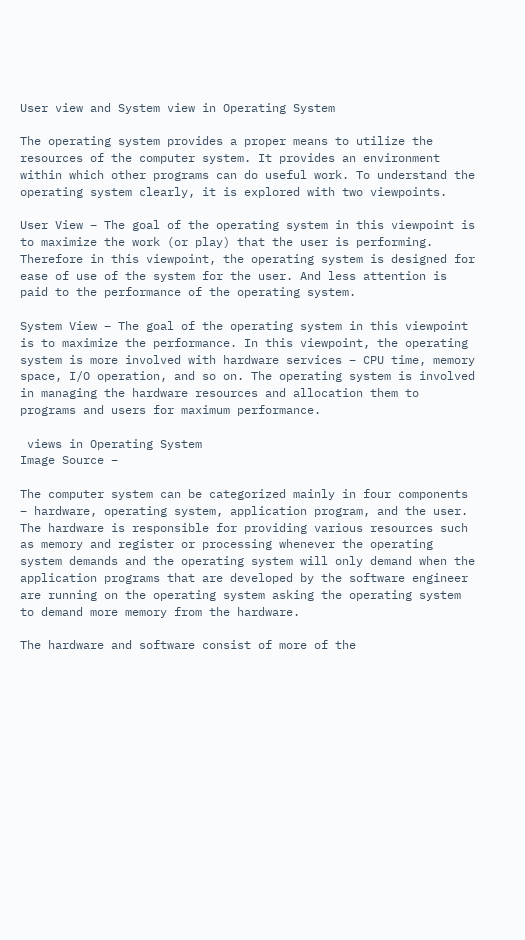User view and System view in Operating System

The operating system provides a proper means to utilize the resources of the computer system. It provides an environment within which other programs can do useful work. To understand the operating system clearly, it is explored with two viewpoints.

User View – The goal of the operating system in this viewpoint is to maximize the work (or play) that the user is performing. Therefore in this viewpoint, the operating system is designed for ease of use of the system for the user. And less attention is paid to the performance of the operating system.

System View – The goal of the operating system in this viewpoint is to maximize the performance. In this viewpoint, the operating system is more involved with hardware services – CPU time, memory space, I/O operation, and so on. The operating system is involved in managing the hardware resources and allocation them to programs and users for maximum performance.

 views in Operating System
Image Source –

The computer system can be categorized mainly in four components – hardware, operating system, application program, and the user. The hardware is responsible for providing various resources such as memory and register or processing whenever the operating system demands and the operating system will only demand when the application programs that are developed by the software engineer are running on the operating system asking the operating system to demand more memory from the hardware.

The hardware and software consist of more of the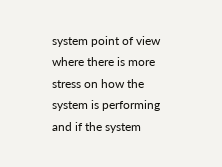system point of view where there is more stress on how the system is performing and if the system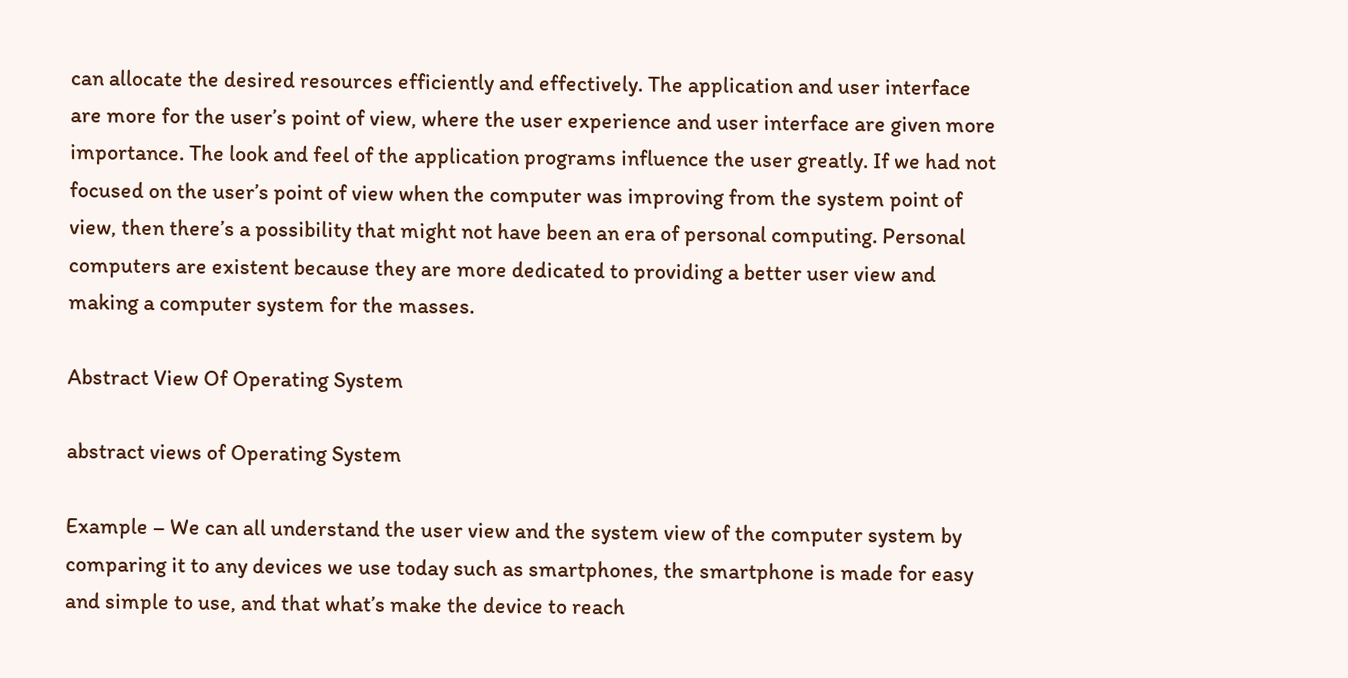can allocate the desired resources efficiently and effectively. The application and user interface are more for the user’s point of view, where the user experience and user interface are given more importance. The look and feel of the application programs influence the user greatly. If we had not focused on the user’s point of view when the computer was improving from the system point of view, then there’s a possibility that might not have been an era of personal computing. Personal computers are existent because they are more dedicated to providing a better user view and making a computer system for the masses.

Abstract View Of Operating System

abstract views of Operating System

Example – We can all understand the user view and the system view of the computer system by comparing it to any devices we use today such as smartphones, the smartphone is made for easy and simple to use, and that what’s make the device to reach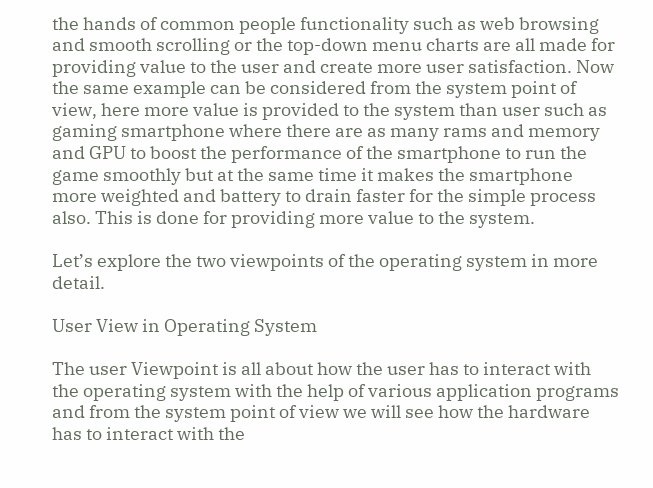the hands of common people functionality such as web browsing and smooth scrolling or the top-down menu charts are all made for providing value to the user and create more user satisfaction. Now the same example can be considered from the system point of view, here more value is provided to the system than user such as gaming smartphone where there are as many rams and memory and GPU to boost the performance of the smartphone to run the game smoothly but at the same time it makes the smartphone more weighted and battery to drain faster for the simple process also. This is done for providing more value to the system.

Let’s explore the two viewpoints of the operating system in more detail.

User View in Operating System

The user Viewpoint is all about how the user has to interact with the operating system with the help of various application programs and from the system point of view we will see how the hardware has to interact with the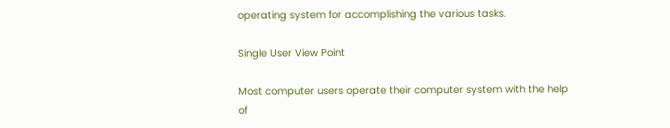operating system for accomplishing the various tasks.

Single User View Point

Most computer users operate their computer system with the help of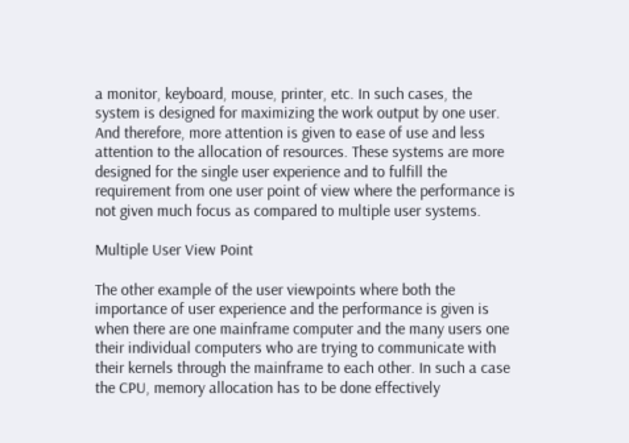a monitor, keyboard, mouse, printer, etc. In such cases, the system is designed for maximizing the work output by one user. And therefore, more attention is given to ease of use and less attention to the allocation of resources. These systems are more designed for the single user experience and to fulfill the requirement from one user point of view where the performance is not given much focus as compared to multiple user systems.

Multiple User View Point

The other example of the user viewpoints where both the importance of user experience and the performance is given is when there are one mainframe computer and the many users one their individual computers who are trying to communicate with their kernels through the mainframe to each other. In such a case the CPU, memory allocation has to be done effectively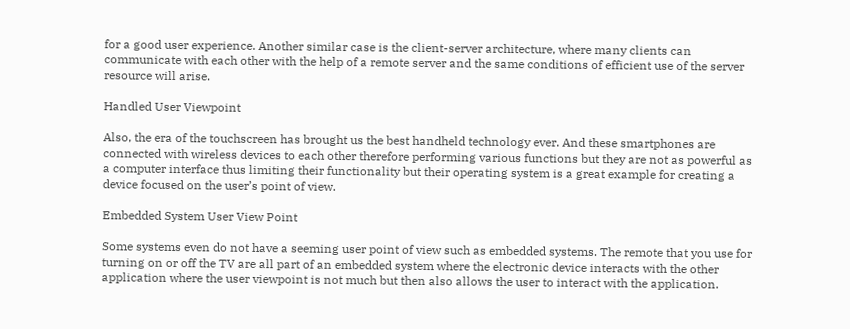for a good user experience. Another similar case is the client-server architecture, where many clients can communicate with each other with the help of a remote server and the same conditions of efficient use of the server resource will arise.

Handled User Viewpoint

Also, the era of the touchscreen has brought us the best handheld technology ever. And these smartphones are connected with wireless devices to each other therefore performing various functions but they are not as powerful as a computer interface thus limiting their functionality but their operating system is a great example for creating a device focused on the user’s point of view.

Embedded System User View Point

Some systems even do not have a seeming user point of view such as embedded systems. The remote that you use for turning on or off the TV are all part of an embedded system where the electronic device interacts with the other application where the user viewpoint is not much but then also allows the user to interact with the application.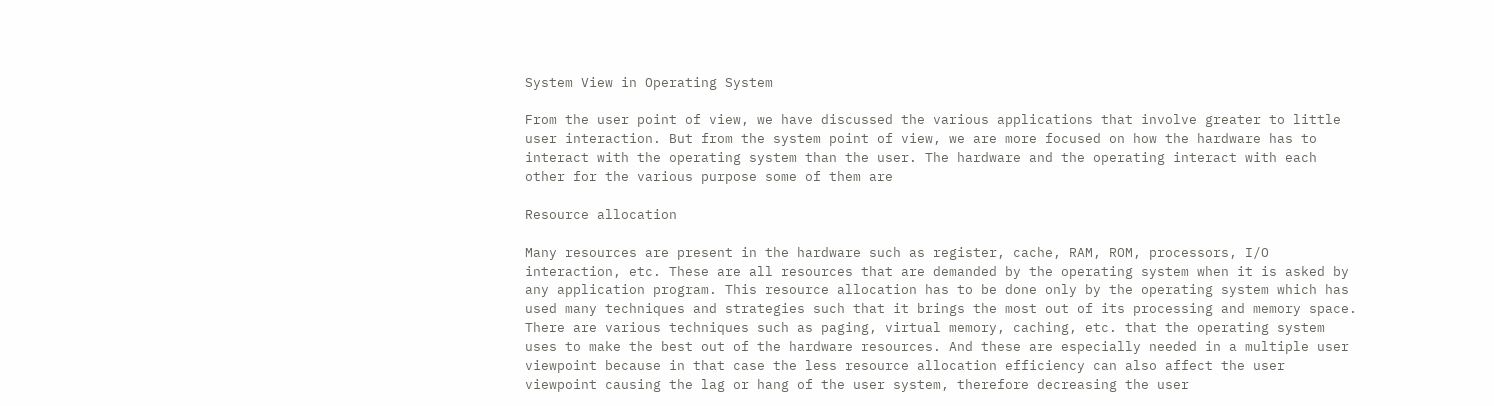System View in Operating System

From the user point of view, we have discussed the various applications that involve greater to little user interaction. But from the system point of view, we are more focused on how the hardware has to interact with the operating system than the user. The hardware and the operating interact with each other for the various purpose some of them are

Resource allocation

Many resources are present in the hardware such as register, cache, RAM, ROM, processors, I/O interaction, etc. These are all resources that are demanded by the operating system when it is asked by any application program. This resource allocation has to be done only by the operating system which has used many techniques and strategies such that it brings the most out of its processing and memory space. There are various techniques such as paging, virtual memory, caching, etc. that the operating system uses to make the best out of the hardware resources. And these are especially needed in a multiple user viewpoint because in that case the less resource allocation efficiency can also affect the user viewpoint causing the lag or hang of the user system, therefore decreasing the user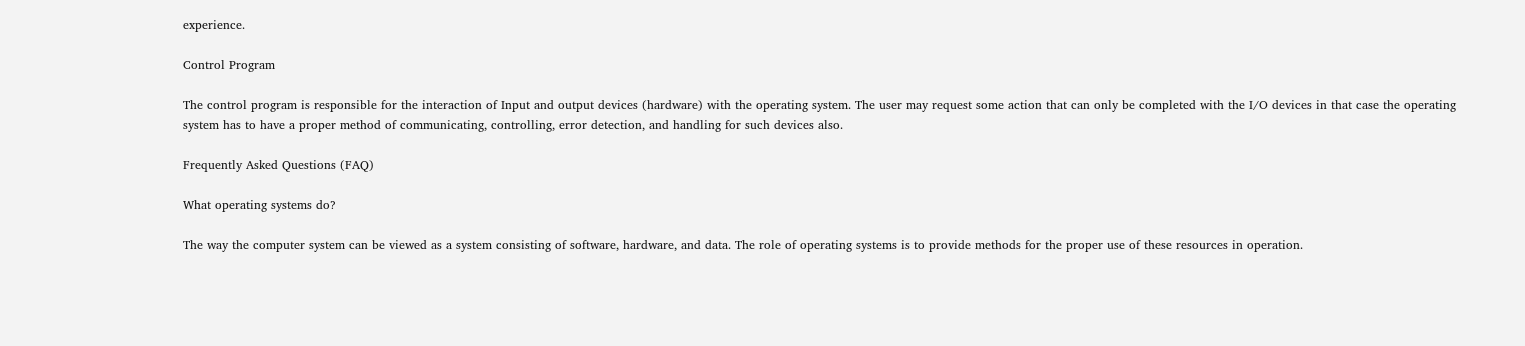experience.

Control Program

The control program is responsible for the interaction of Input and output devices (hardware) with the operating system. The user may request some action that can only be completed with the I/O devices in that case the operating system has to have a proper method of communicating, controlling, error detection, and handling for such devices also.

Frequently Asked Questions (FAQ)

What operating systems do?

The way the computer system can be viewed as a system consisting of software, hardware, and data. The role of operating systems is to provide methods for the proper use of these resources in operation.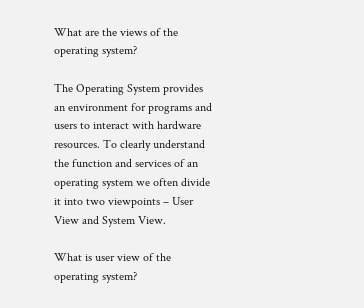What are the views of the operating system?

The Operating System provides an environment for programs and users to interact with hardware resources. To clearly understand the function and services of an operating system we often divide it into two viewpoints – User View and System View.

What is user view of the operating system?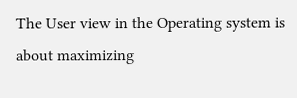The User view in the Operating system is about maximizing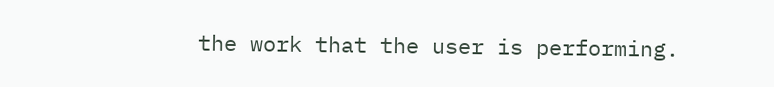the work that the user is performing.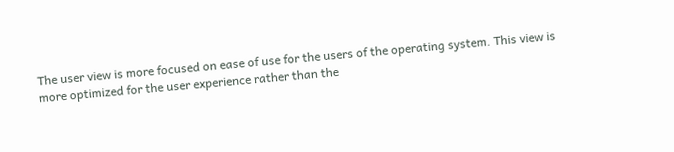The user view is more focused on ease of use for the users of the operating system. This view is more optimized for the user experience rather than the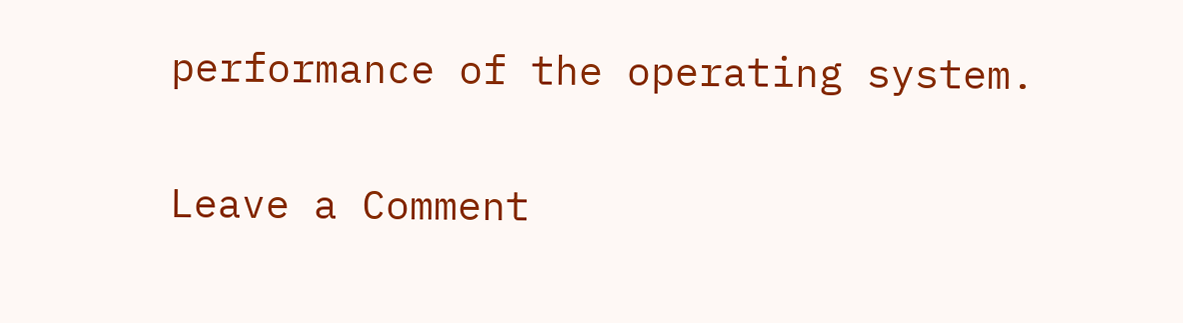performance of the operating system.

Leave a Comment